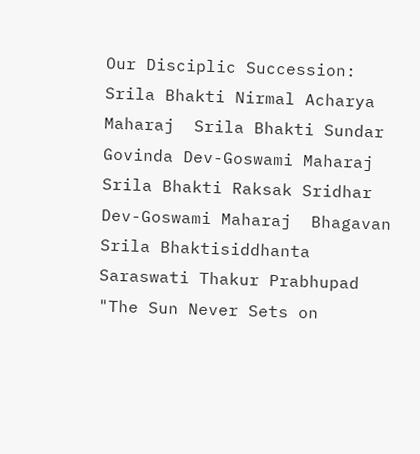Our Disciplic Succession:
Srila Bhakti Nirmal Acharya Maharaj  Srila Bhakti Sundar Govinda Dev-Goswami Maharaj  Srila Bhakti Raksak Sridhar Dev-Goswami Maharaj  Bhagavan Srila Bhaktisiddhanta Saraswati Thakur Prabhupad
"The Sun Never Sets on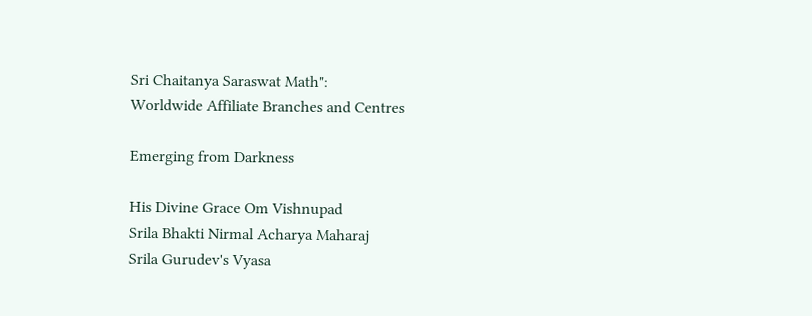Sri Chaitanya Saraswat Math":
Worldwide Affiliate Branches and Centres

Emerging from Darkness

His Divine Grace Om Vishnupad
Srila Bhakti Nirmal Acharya Maharaj
Srila Gurudev's Vyasa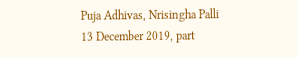Puja Adhivas, Nrisingha Palli
13 December 2019, part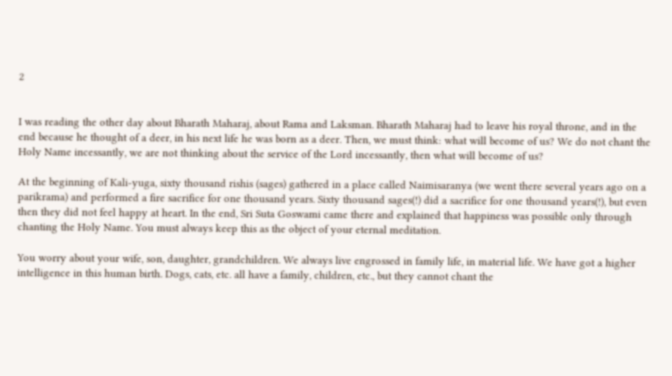2


I was reading the other day about Bharath Maharaj, about Rama and Laksman. Bharath Maharaj had to leave his royal throne, and in the end because he thought of a deer, in his next life he was born as a deer. Then, we must think: what will become of us? We do not chant the Holy Name incessantly, we are not thinking about the service of the Lord incessantly, then what will become of us?

At the beginning of Kali-yuga, sixty thousand rishis (sages) gathered in a place called Naimisaranya (we went there several years ago on a parikrama) and performed a fire sacrifice for one thousand years. Sixty thousand sages(!) did a sacrifice for one thousand years(!), but even then they did not feel happy at heart. In the end, Sri Suta Goswami came there and explained that happiness was possible only through chanting the Holy Name. You must always keep this as the object of your eternal meditation.

You worry about your wife, son, daughter, grandchildren. We always live engrossed in family life, in material life. We have got a higher intelligence in this human birth. Dogs, cats, etc. all have a family, children, etc., but they cannot chant the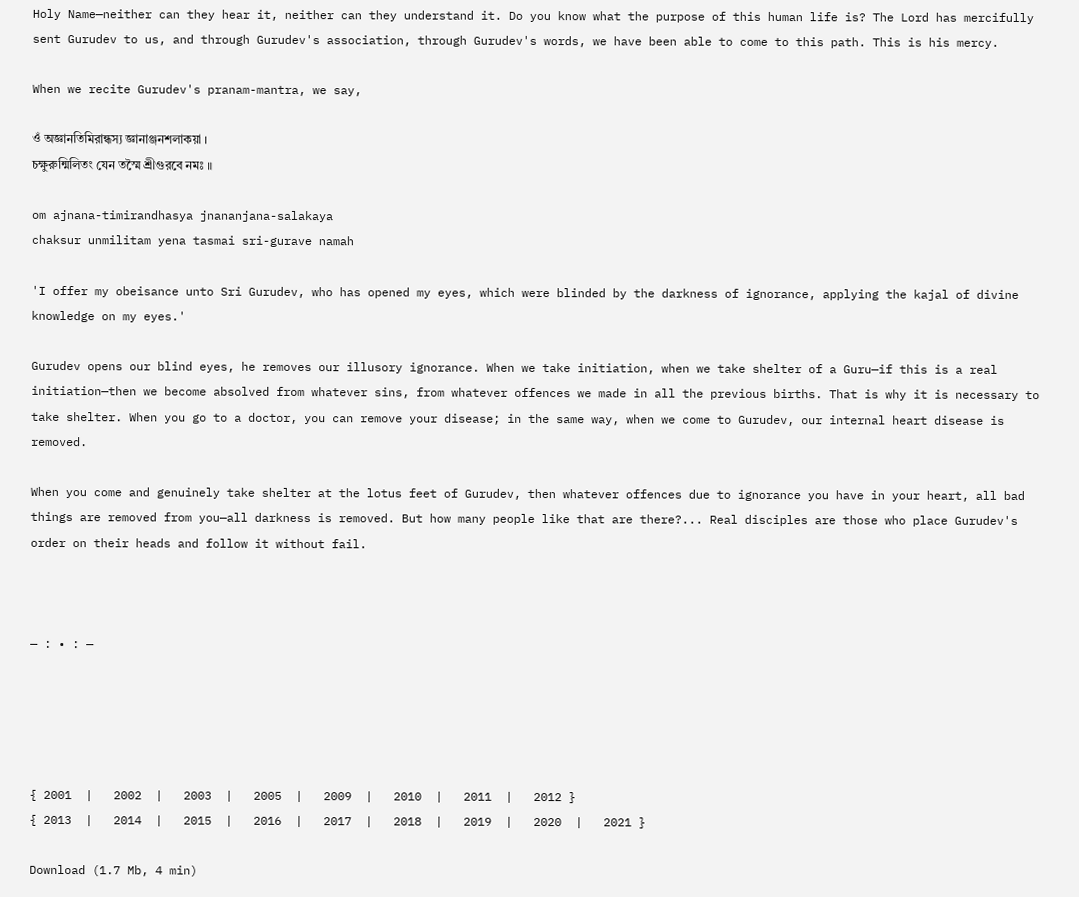Holy Name—neither can they hear it, neither can they understand it. Do you know what the purpose of this human life is? The Lord has mercifully sent Gurudev to us, and through Gurudev's association, through Gurudev's words, we have been able to come to this path. This is his mercy.

When we recite Gurudev's pranam-mantra, we say,

ওঁ অজ্ঞানতিমিরান্ধস্য জ্ঞানাঞ্জনশলাকয়া ।
চক্ষুরুন্মিলিতং যেন তস্মৈ শ্রীগুরবে নমঃ ॥

om ajnana-timirandhasya jnananjana-salakaya
chaksur unmilitam yena tasmai sri-gurave namah

'I offer my obeisance unto Sri Gurudev, who has opened my eyes, which were blinded by the darkness of ignorance, applying the kajal of divine knowledge on my eyes.'

Gurudev opens our blind eyes, he removes our illusory ignorance. When we take initiation, when we take shelter of a Guru—if this is a real initiation—then we become absolved from whatever sins, from whatever offences we made in all the previous births. That is why it is necessary to take shelter. When you go to a doctor, you can remove your disease; in the same way, when we come to Gurudev, our internal heart disease is removed.

When you come and genuinely take shelter at the lotus feet of Gurudev, then whatever offences due to ignorance you have in your heart, all bad things are removed from you—all darkness is removed. But how many people like that are there?... Real disciples are those who place Gurudev's order on their heads and follow it without fail.



— : • : —





{ 2001  |   2002  |   2003  |   2005  |   2009  |   2010  |   2011  |   2012 }
{ 2013  |   2014  |   2015  |   2016  |   2017  |   2018  |   2019  |   2020  |   2021 }

Download (1.7 Mb, 4 min)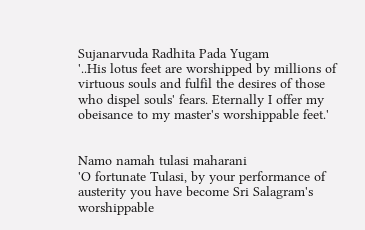Sujanarvuda Radhita Pada Yugam
'..His lotus feet are worshipped by millions of virtuous souls and fulfil the desires of those who dispel souls' fears. Eternally I offer my obeisance to my master's worshippable feet.'


Namo namah tulasi maharani
'O fortunate Tulasi, by your performance of austerity you have become Sri Salagram's worshippable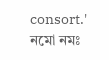consort.'
নমো নমঃ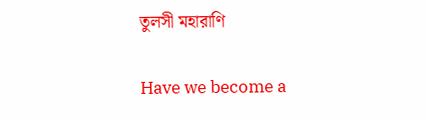তুলসী মহারাণি

Have we become a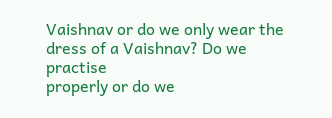Vaishnav or do we only wear the dress of a Vaishnav? Do we practise
properly or do we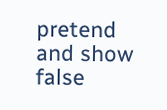pretend and show false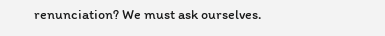renunciation? We must ask ourselves.